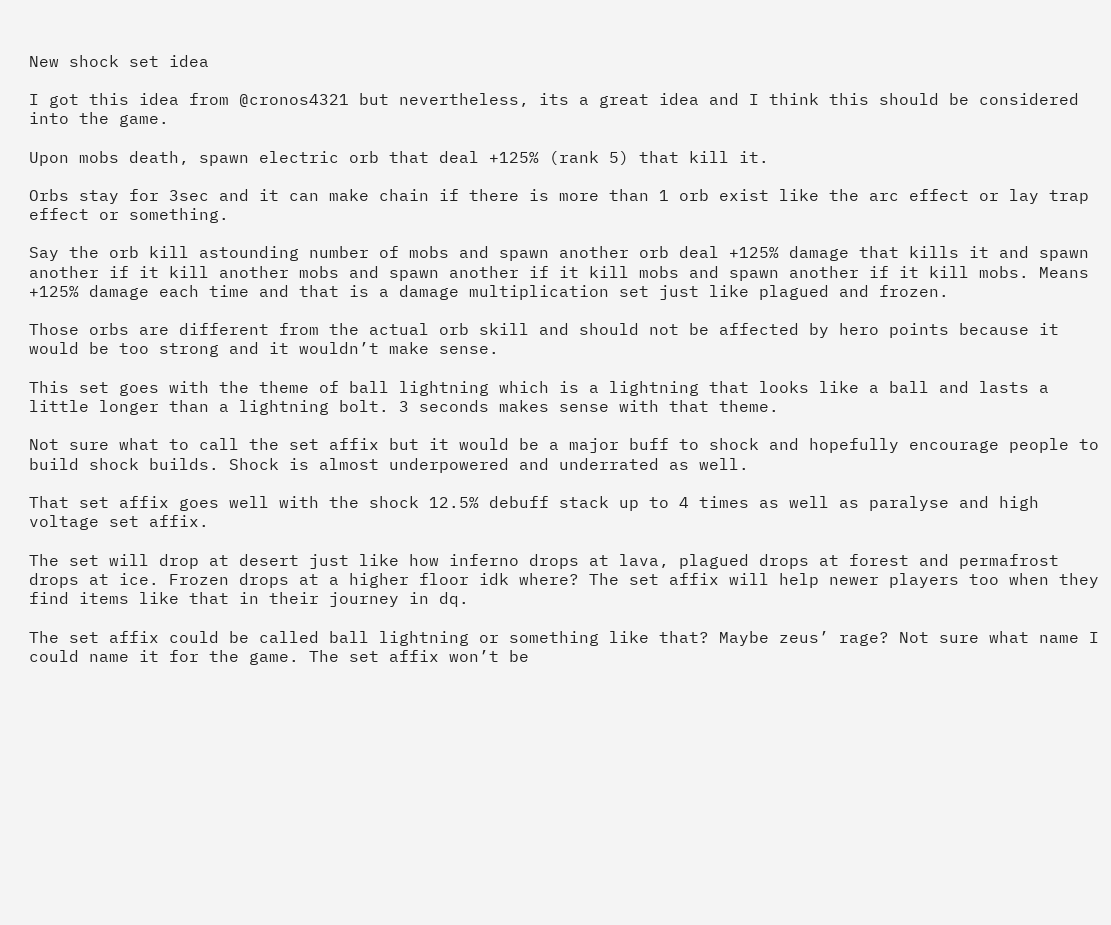New shock set idea

I got this idea from @cronos4321 but nevertheless, its a great idea and I think this should be considered into the game.

Upon mobs death, spawn electric orb that deal +125% (rank 5) that kill it.

Orbs stay for 3sec and it can make chain if there is more than 1 orb exist like the arc effect or lay trap effect or something.

Say the orb kill astounding number of mobs and spawn another orb deal +125% damage that kills it and spawn another if it kill another mobs and spawn another if it kill mobs and spawn another if it kill mobs. Means +125% damage each time and that is a damage multiplication set just like plagued and frozen.

Those orbs are different from the actual orb skill and should not be affected by hero points because it would be too strong and it wouldn’t make sense.

This set goes with the theme of ball lightning which is a lightning that looks like a ball and lasts a little longer than a lightning bolt. 3 seconds makes sense with that theme.

Not sure what to call the set affix but it would be a major buff to shock and hopefully encourage people to build shock builds. Shock is almost underpowered and underrated as well.

That set affix goes well with the shock 12.5% debuff stack up to 4 times as well as paralyse and high voltage set affix.

The set will drop at desert just like how inferno drops at lava, plagued drops at forest and permafrost drops at ice. Frozen drops at a higher floor idk where? The set affix will help newer players too when they find items like that in their journey in dq.

The set affix could be called ball lightning or something like that? Maybe zeus’ rage? Not sure what name I could name it for the game. The set affix won’t be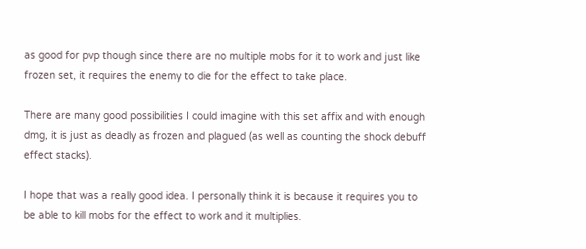as good for pvp though since there are no multiple mobs for it to work and just like frozen set, it requires the enemy to die for the effect to take place.

There are many good possibilities I could imagine with this set affix and with enough dmg, it is just as deadly as frozen and plagued (as well as counting the shock debuff effect stacks).

I hope that was a really good idea. I personally think it is because it requires you to be able to kill mobs for the effect to work and it multiplies.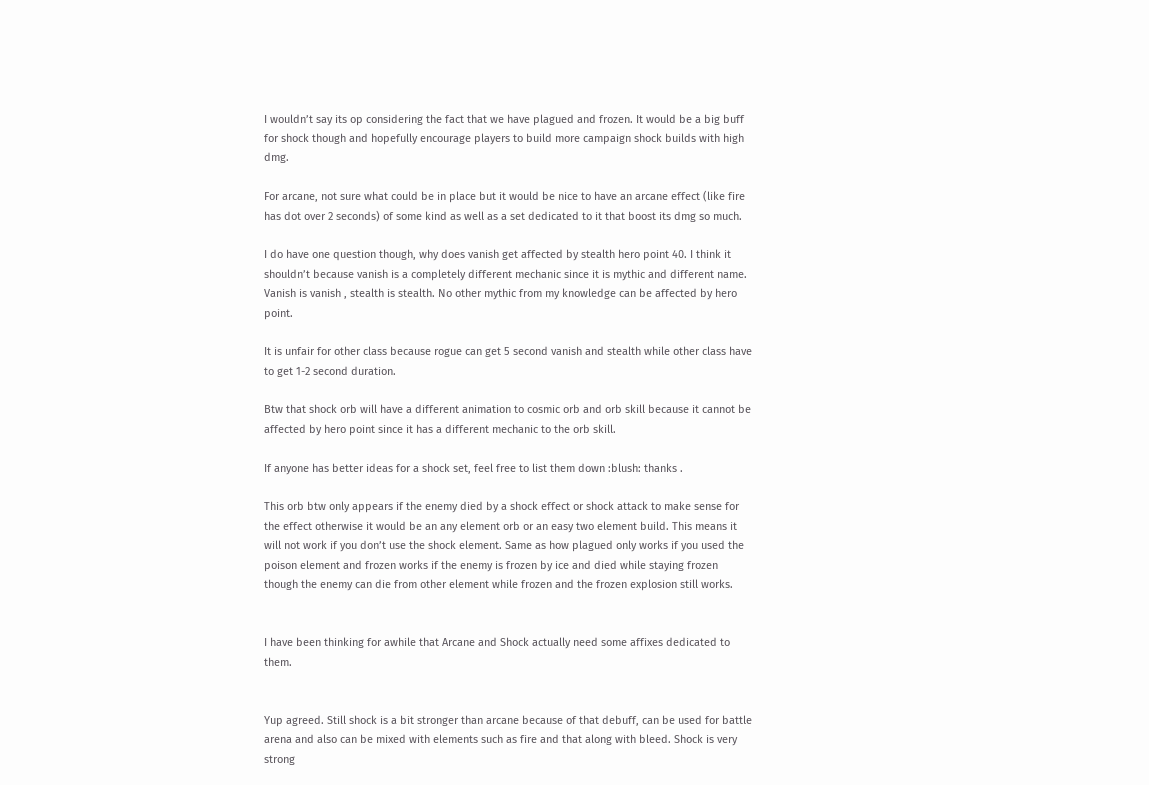I wouldn’t say its op considering the fact that we have plagued and frozen. It would be a big buff for shock though and hopefully encourage players to build more campaign shock builds with high dmg.

For arcane, not sure what could be in place but it would be nice to have an arcane effect (like fire has dot over 2 seconds) of some kind as well as a set dedicated to it that boost its dmg so much.

I do have one question though, why does vanish get affected by stealth hero point 40. I think it shouldn’t because vanish is a completely different mechanic since it is mythic and different name. Vanish is vanish , stealth is stealth. No other mythic from my knowledge can be affected by hero point.

It is unfair for other class because rogue can get 5 second vanish and stealth while other class have to get 1-2 second duration.

Btw that shock orb will have a different animation to cosmic orb and orb skill because it cannot be affected by hero point since it has a different mechanic to the orb skill.

If anyone has better ideas for a shock set, feel free to list them down :blush: thanks .

This orb btw only appears if the enemy died by a shock effect or shock attack to make sense for the effect otherwise it would be an any element orb or an easy two element build. This means it will not work if you don’t use the shock element. Same as how plagued only works if you used the poison element and frozen works if the enemy is frozen by ice and died while staying frozen though the enemy can die from other element while frozen and the frozen explosion still works.


I have been thinking for awhile that Arcane and Shock actually need some affixes dedicated to them.


Yup agreed. Still shock is a bit stronger than arcane because of that debuff, can be used for battle arena and also can be mixed with elements such as fire and that along with bleed. Shock is very strong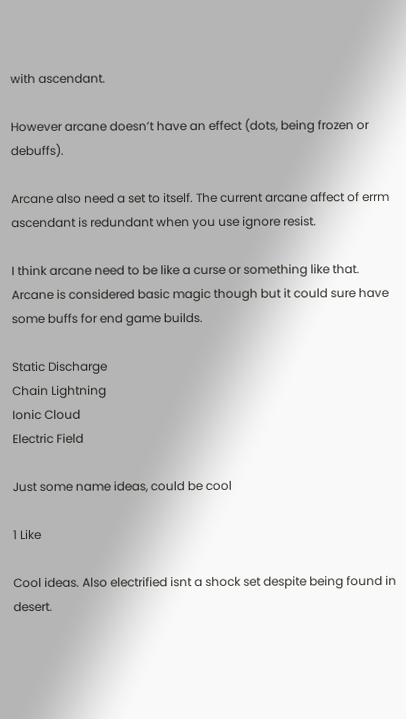with ascendant.

However arcane doesn’t have an effect (dots, being frozen or debuffs).

Arcane also need a set to itself. The current arcane affect of errm ascendant is redundant when you use ignore resist.

I think arcane need to be like a curse or something like that. Arcane is considered basic magic though but it could sure have some buffs for end game builds.

Static Discharge
Chain Lightning
Ionic Cloud
Electric Field

Just some name ideas, could be cool

1 Like

Cool ideas. Also electrified isnt a shock set despite being found in desert.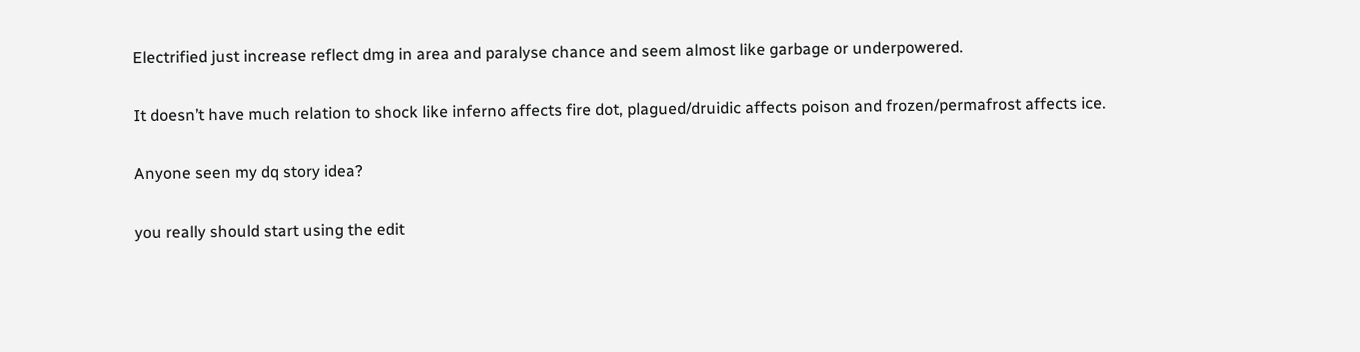Electrified just increase reflect dmg in area and paralyse chance and seem almost like garbage or underpowered.

It doesn’t have much relation to shock like inferno affects fire dot, plagued/druidic affects poison and frozen/permafrost affects ice.

Anyone seen my dq story idea?

you really should start using the edit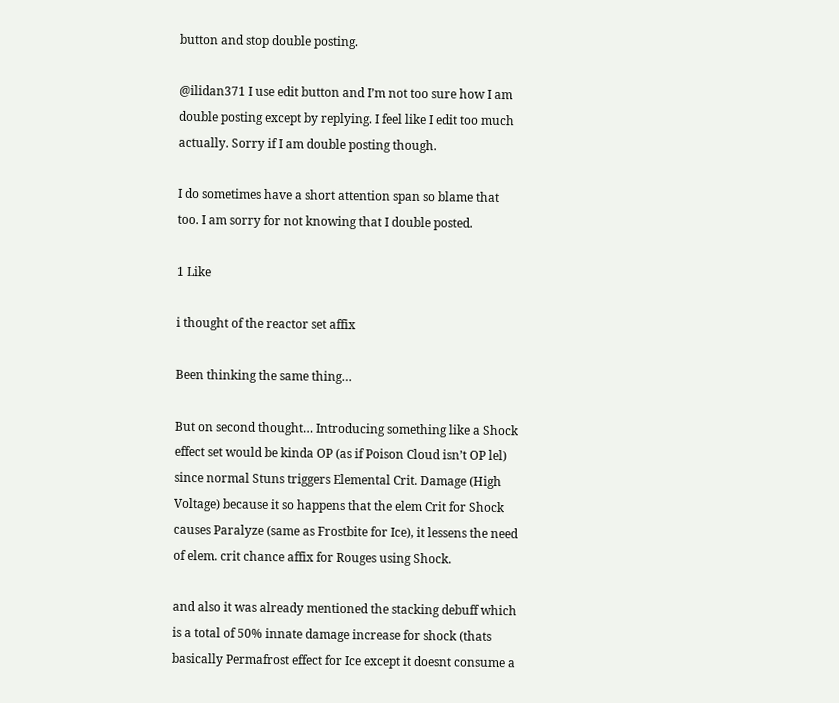button and stop double posting.

@ilidan371 I use edit button and I’m not too sure how I am double posting except by replying. I feel like I edit too much actually. Sorry if I am double posting though.

I do sometimes have a short attention span so blame that too. I am sorry for not knowing that I double posted.

1 Like

i thought of the reactor set affix

Been thinking the same thing…

But on second thought… Introducing something like a Shock effect set would be kinda OP (as if Poison Cloud isn’t OP lel) since normal Stuns triggers Elemental Crit. Damage (High Voltage) because it so happens that the elem Crit for Shock causes Paralyze (same as Frostbite for Ice), it lessens the need of elem. crit chance affix for Rouges using Shock.

and also it was already mentioned the stacking debuff which is a total of 50% innate damage increase for shock (thats basically Permafrost effect for Ice except it doesnt consume a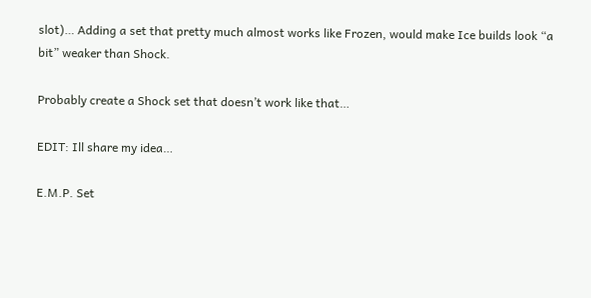slot)… Adding a set that pretty much almost works like Frozen, would make Ice builds look “a bit” weaker than Shock.

Probably create a Shock set that doesn’t work like that…

EDIT: Ill share my idea…

E.M.P. Set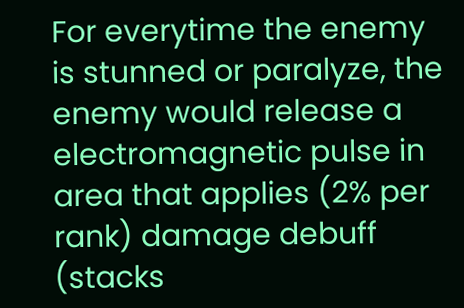For everytime the enemy is stunned or paralyze, the enemy would release a electromagnetic pulse in area that applies (2% per rank) damage debuff (stacks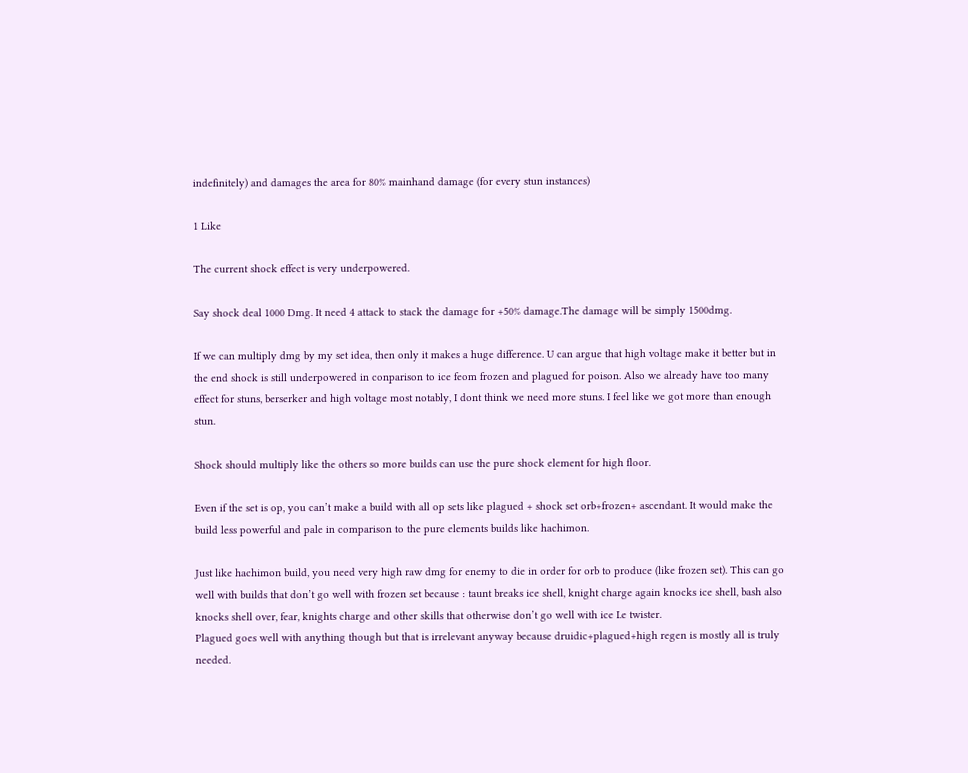indefinitely) and damages the area for 80% mainhand damage (for every stun instances)

1 Like

The current shock effect is very underpowered.

Say shock deal 1000 Dmg. It need 4 attack to stack the damage for +50% damage.The damage will be simply 1500dmg.

If we can multiply dmg by my set idea, then only it makes a huge difference. U can argue that high voltage make it better but in the end shock is still underpowered in conparison to ice feom frozen and plagued for poison. Also we already have too many effect for stuns, berserker and high voltage most notably, I dont think we need more stuns. I feel like we got more than enough stun.

Shock should multiply like the others so more builds can use the pure shock element for high floor.

Even if the set is op, you can’t make a build with all op sets like plagued + shock set orb+frozen+ ascendant. It would make the build less powerful and pale in comparison to the pure elements builds like hachimon.

Just like hachimon build, you need very high raw dmg for enemy to die in order for orb to produce (like frozen set). This can go well with builds that don’t go well with frozen set because : taunt breaks ice shell, knight charge again knocks ice shell, bash also knocks shell over, fear, knights charge and other skills that otherwise don’t go well with ice I.e twister.
Plagued goes well with anything though but that is irrelevant anyway because druidic+plagued+high regen is mostly all is truly needed.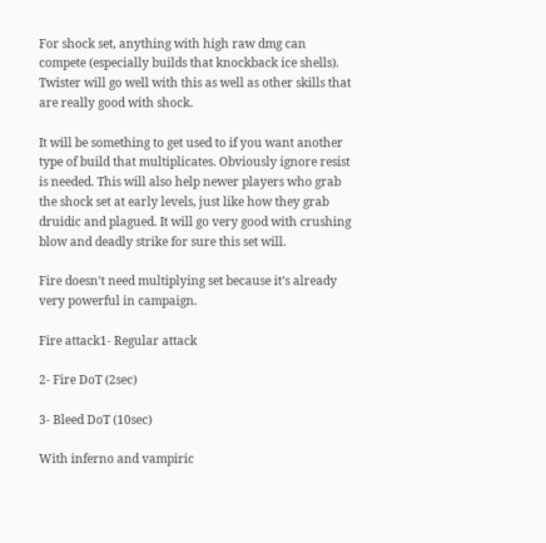For shock set, anything with high raw dmg can compete (especially builds that knockback ice shells). Twister will go well with this as well as other skills that are really good with shock.

It will be something to get used to if you want another type of build that multiplicates. Obviously ignore resist is needed. This will also help newer players who grab the shock set at early levels, just like how they grab druidic and plagued. It will go very good with crushing blow and deadly strike for sure this set will.

Fire doesn’t need multiplying set because it’s already very powerful in campaign.

Fire attack1- Regular attack

2- Fire DoT (2sec)

3- Bleed DoT (10sec)

With inferno and vampiric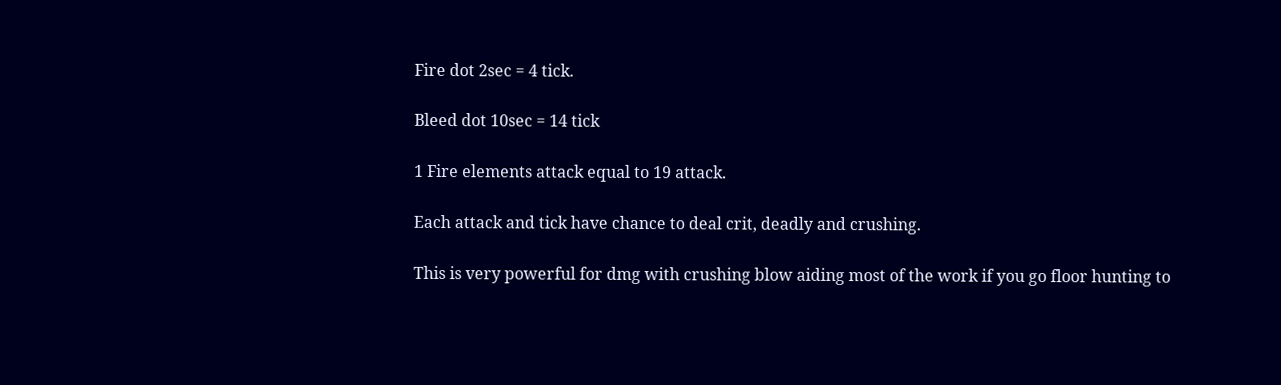Fire dot 2sec = 4 tick.

Bleed dot 10sec = 14 tick

1 Fire elements attack equal to 19 attack.

Each attack and tick have chance to deal crit, deadly and crushing.

This is very powerful for dmg with crushing blow aiding most of the work if you go floor hunting to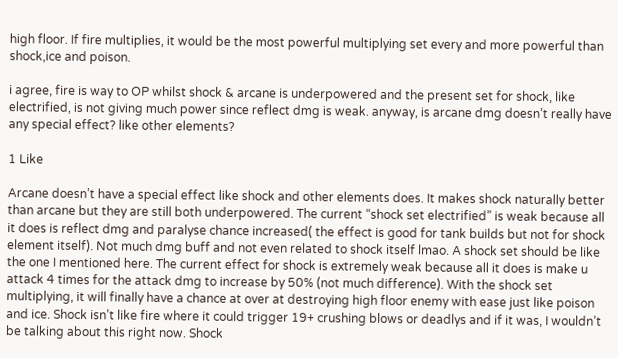high floor. If fire multiplies, it would be the most powerful multiplying set every and more powerful than shock,ice and poison.

i agree, fire is way to OP whilst shock & arcane is underpowered and the present set for shock, like electrified, is not giving much power since reflect dmg is weak. anyway, is arcane dmg doesn’t really have any special effect? like other elements?

1 Like

Arcane doesn’t have a special effect like shock and other elements does. It makes shock naturally better than arcane but they are still both underpowered. The current “shock set electrified” is weak because all it does is reflect dmg and paralyse chance increased( the effect is good for tank builds but not for shock element itself). Not much dmg buff and not even related to shock itself lmao. A shock set should be like the one I mentioned here. The current effect for shock is extremely weak because all it does is make u attack 4 times for the attack dmg to increase by 50% (not much difference). With the shock set multiplying, it will finally have a chance at over at destroying high floor enemy with ease just like poison and ice. Shock isn’t like fire where it could trigger 19+ crushing blows or deadlys and if it was, I wouldn’t be talking about this right now. Shock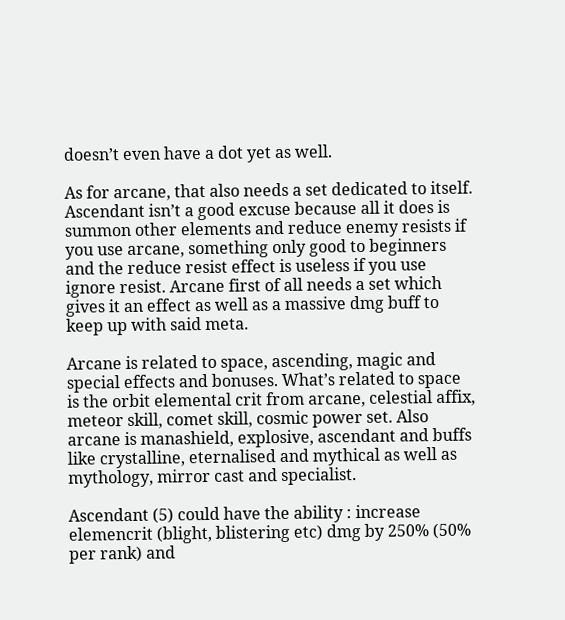doesn’t even have a dot yet as well.

As for arcane, that also needs a set dedicated to itself. Ascendant isn’t a good excuse because all it does is summon other elements and reduce enemy resists if you use arcane, something only good to beginners and the reduce resist effect is useless if you use ignore resist. Arcane first of all needs a set which gives it an effect as well as a massive dmg buff to keep up with said meta.

Arcane is related to space, ascending, magic and special effects and bonuses. What’s related to space is the orbit elemental crit from arcane, celestial affix, meteor skill, comet skill, cosmic power set. Also arcane is manashield, explosive, ascendant and buffs like crystalline, eternalised and mythical as well as mythology, mirror cast and specialist.

Ascendant (5) could have the ability : increase elemencrit (blight, blistering etc) dmg by 250% (50% per rank) and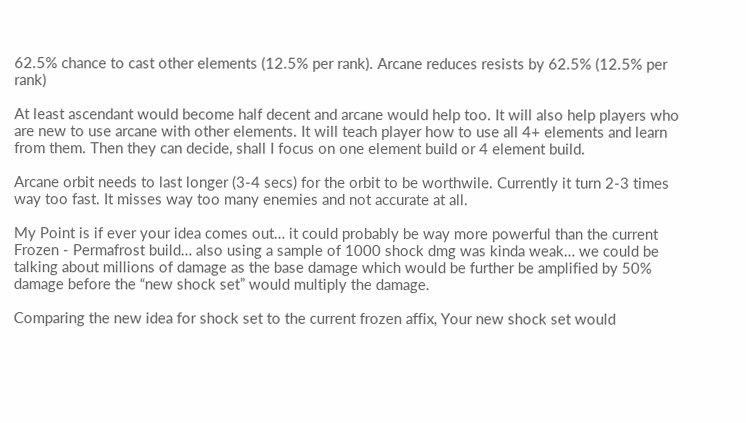62.5% chance to cast other elements (12.5% per rank). Arcane reduces resists by 62.5% (12.5% per rank)

At least ascendant would become half decent and arcane would help too. It will also help players who are new to use arcane with other elements. It will teach player how to use all 4+ elements and learn from them. Then they can decide, shall I focus on one element build or 4 element build.

Arcane orbit needs to last longer (3-4 secs) for the orbit to be worthwile. Currently it turn 2-3 times way too fast. It misses way too many enemies and not accurate at all.

My Point is if ever your idea comes out… it could probably be way more powerful than the current Frozen - Permafrost build… also using a sample of 1000 shock dmg was kinda weak… we could be talking about millions of damage as the base damage which would be further be amplified by 50% damage before the “new shock set” would multiply the damage.

Comparing the new idea for shock set to the current frozen affix, Your new shock set would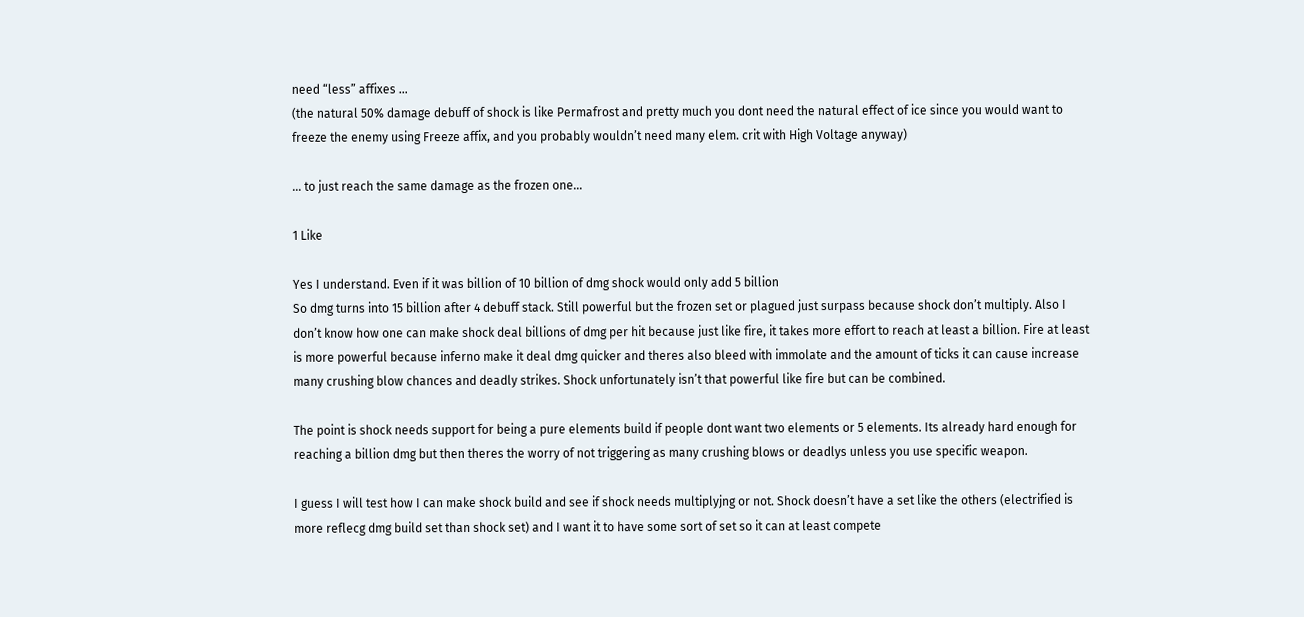need “less” affixes …
(the natural 50% damage debuff of shock is like Permafrost and pretty much you dont need the natural effect of ice since you would want to freeze the enemy using Freeze affix, and you probably wouldn’t need many elem. crit with High Voltage anyway)

… to just reach the same damage as the frozen one…

1 Like

Yes I understand. Even if it was billion of 10 billion of dmg shock would only add 5 billion
So dmg turns into 15 billion after 4 debuff stack. Still powerful but the frozen set or plagued just surpass because shock don’t multiply. Also I don’t know how one can make shock deal billions of dmg per hit because just like fire, it takes more effort to reach at least a billion. Fire at least is more powerful because inferno make it deal dmg quicker and theres also bleed with immolate and the amount of ticks it can cause increase many crushing blow chances and deadly strikes. Shock unfortunately isn’t that powerful like fire but can be combined.

The point is shock needs support for being a pure elements build if people dont want two elements or 5 elements. Its already hard enough for reaching a billion dmg but then theres the worry of not triggering as many crushing blows or deadlys unless you use specific weapon.

I guess I will test how I can make shock build and see if shock needs multiplyjng or not. Shock doesn’t have a set like the others (electrified is more reflecg dmg build set than shock set) and I want it to have some sort of set so it can at least compete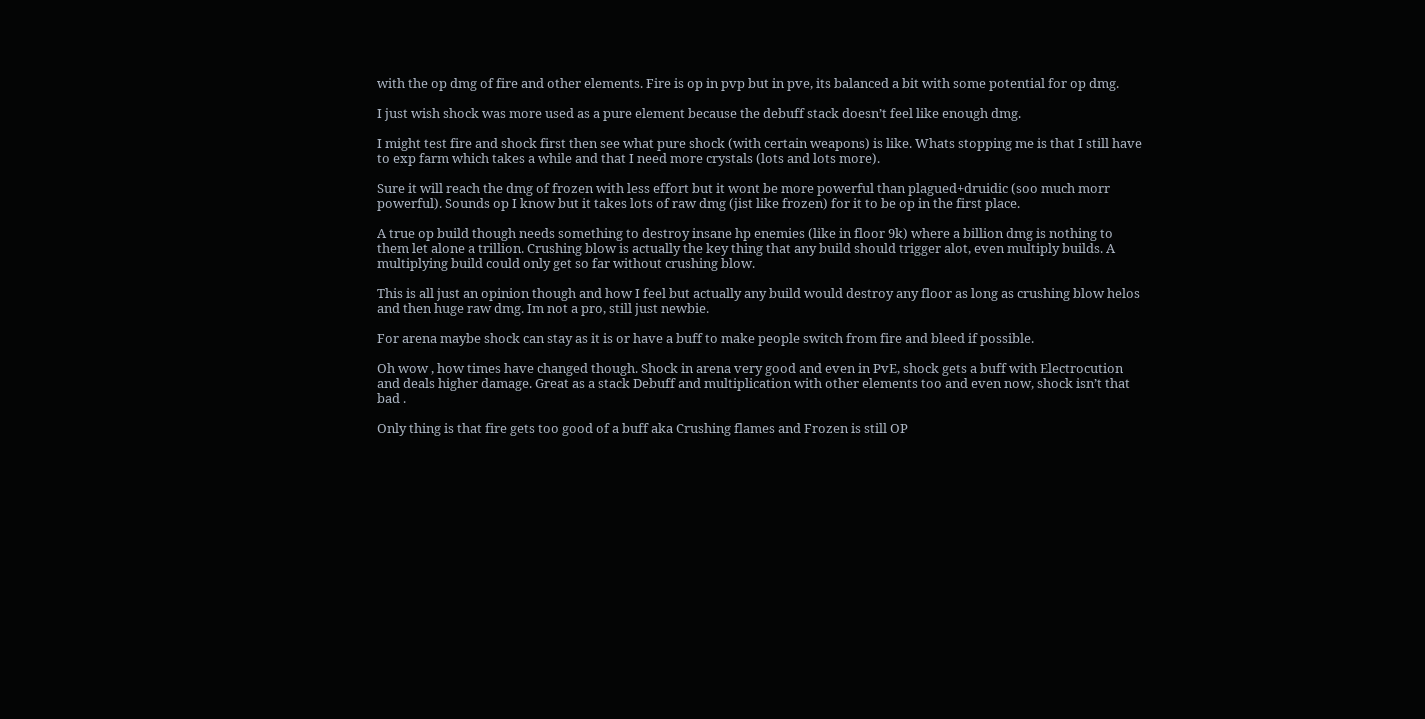with the op dmg of fire and other elements. Fire is op in pvp but in pve, its balanced a bit with some potential for op dmg.

I just wish shock was more used as a pure element because the debuff stack doesn’t feel like enough dmg.

I might test fire and shock first then see what pure shock (with certain weapons) is like. Whats stopping me is that I still have to exp farm which takes a while and that I need more crystals (lots and lots more).

Sure it will reach the dmg of frozen with less effort but it wont be more powerful than plagued+druidic (soo much morr powerful). Sounds op I know but it takes lots of raw dmg (jist like frozen) for it to be op in the first place.

A true op build though needs something to destroy insane hp enemies (like in floor 9k) where a billion dmg is nothing to them let alone a trillion. Crushing blow is actually the key thing that any build should trigger alot, even multiply builds. A multiplying build could only get so far without crushing blow.

This is all just an opinion though and how I feel but actually any build would destroy any floor as long as crushing blow helos and then huge raw dmg. Im not a pro, still just newbie.

For arena maybe shock can stay as it is or have a buff to make people switch from fire and bleed if possible.

Oh wow , how times have changed though. Shock in arena very good and even in PvE, shock gets a buff with Electrocution and deals higher damage. Great as a stack Debuff and multiplication with other elements too and even now, shock isn’t that bad .

Only thing is that fire gets too good of a buff aka Crushing flames and Frozen is still OP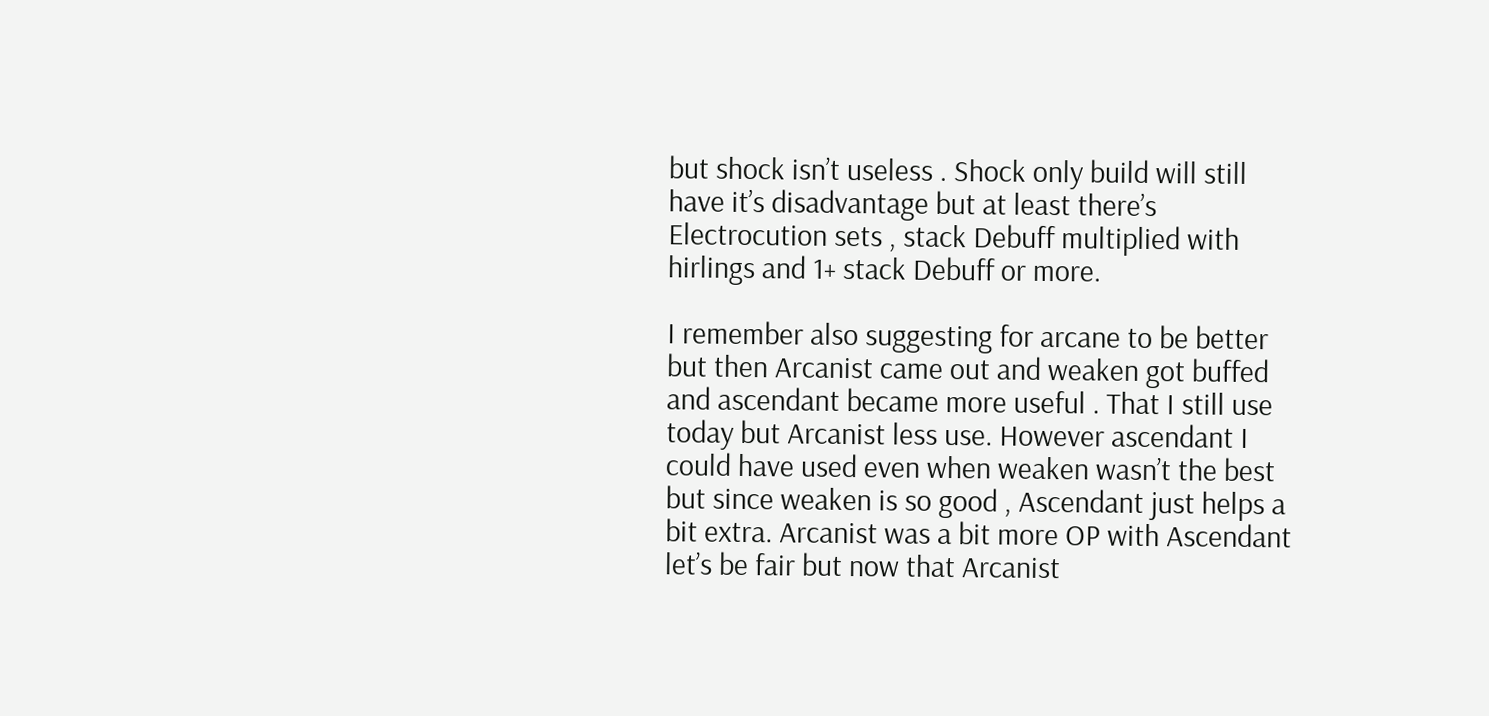but shock isn’t useless . Shock only build will still have it’s disadvantage but at least there’s Electrocution sets , stack Debuff multiplied with hirlings and 1+ stack Debuff or more.

I remember also suggesting for arcane to be better but then Arcanist came out and weaken got buffed and ascendant became more useful . That I still use today but Arcanist less use. However ascendant I could have used even when weaken wasn’t the best but since weaken is so good , Ascendant just helps a bit extra. Arcanist was a bit more OP with Ascendant let’s be fair but now that Arcanist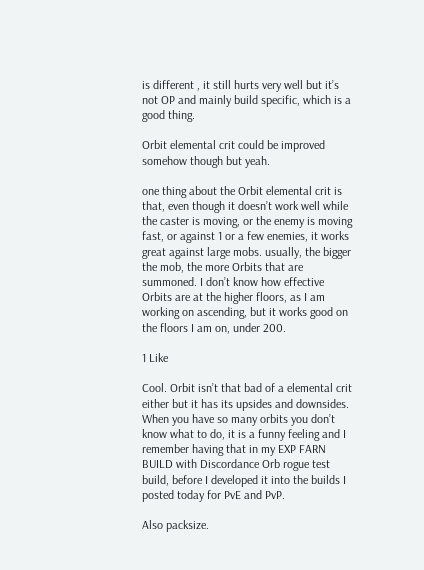is different , it still hurts very well but it’s not OP and mainly build specific, which is a good thing.

Orbit elemental crit could be improved somehow though but yeah.

one thing about the Orbit elemental crit is that, even though it doesn’t work well while the caster is moving, or the enemy is moving fast, or against 1 or a few enemies, it works great against large mobs. usually, the bigger the mob, the more Orbits that are summoned. I don’t know how effective Orbits are at the higher floors, as I am working on ascending, but it works good on the floors I am on, under 200.

1 Like

Cool. Orbit isn’t that bad of a elemental crit either but it has its upsides and downsides. When you have so many orbits you don’t know what to do, it is a funny feeling and I remember having that in my EXP FARN BUILD with Discordance Orb rogue test build, before I developed it into the builds I posted today for PvE and PvP.

Also packsize.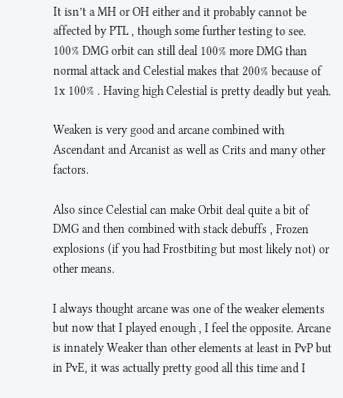It isn’t a MH or OH either and it probably cannot be affected by PTL , though some further testing to see. 100% DMG orbit can still deal 100% more DMG than normal attack and Celestial makes that 200% because of 1x 100% . Having high Celestial is pretty deadly but yeah.

Weaken is very good and arcane combined with Ascendant and Arcanist as well as Crits and many other factors.

Also since Celestial can make Orbit deal quite a bit of DMG and then combined with stack debuffs , Frozen explosions (if you had Frostbiting but most likely not) or other means.

I always thought arcane was one of the weaker elements but now that I played enough , I feel the opposite. Arcane is innately Weaker than other elements at least in PvP but in PvE, it was actually pretty good all this time and I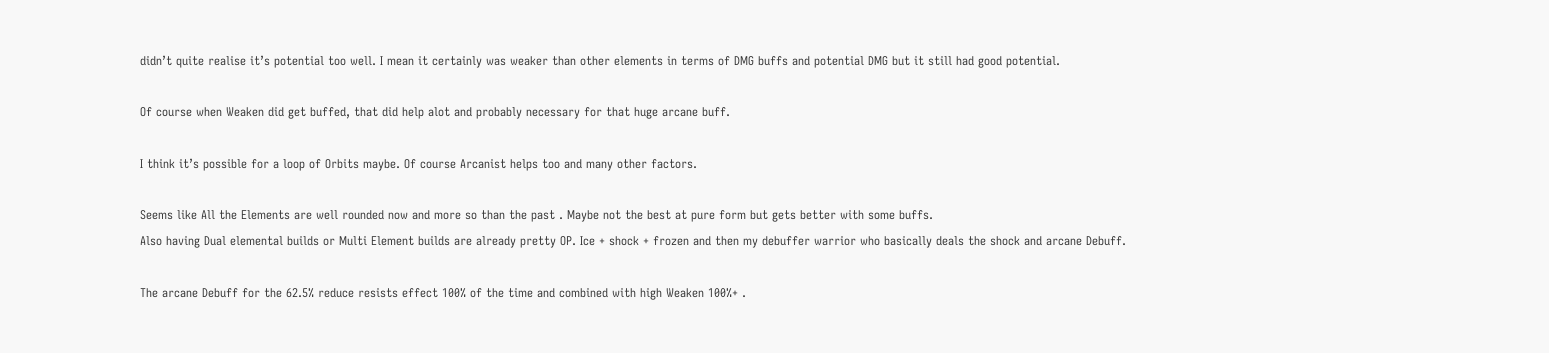didn’t quite realise it’s potential too well. I mean it certainly was weaker than other elements in terms of DMG buffs and potential DMG but it still had good potential.

Of course when Weaken did get buffed, that did help alot and probably necessary for that huge arcane buff.

I think it’s possible for a loop of Orbits maybe. Of course Arcanist helps too and many other factors.

Seems like All the Elements are well rounded now and more so than the past . Maybe not the best at pure form but gets better with some buffs.
Also having Dual elemental builds or Multi Element builds are already pretty OP. Ice + shock + frozen and then my debuffer warrior who basically deals the shock and arcane Debuff.

The arcane Debuff for the 62.5% reduce resists effect 100% of the time and combined with high Weaken 100%+ .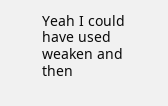Yeah I could have used weaken and then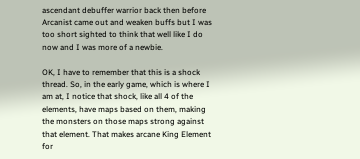ascendant debuffer warrior back then before Arcanist came out and weaken buffs but I was too short sighted to think that well like I do now and I was more of a newbie.

OK, I have to remember that this is a shock thread. So, in the early game, which is where I am at, I notice that shock, like all 4 of the elements, have maps based on them, making the monsters on those maps strong against that element. That makes arcane King Element for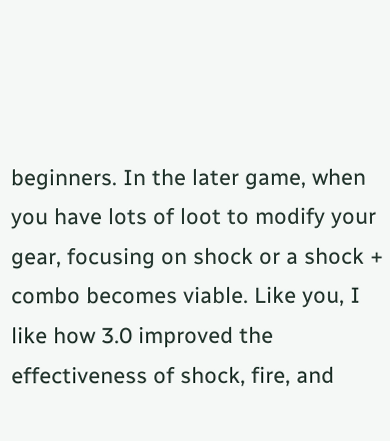beginners. In the later game, when you have lots of loot to modify your gear, focusing on shock or a shock + combo becomes viable. Like you, I like how 3.0 improved the effectiveness of shock, fire, and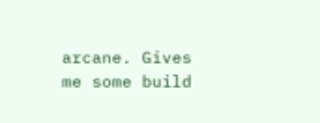arcane. Gives me some build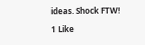ideas. Shock FTW!

1 Like